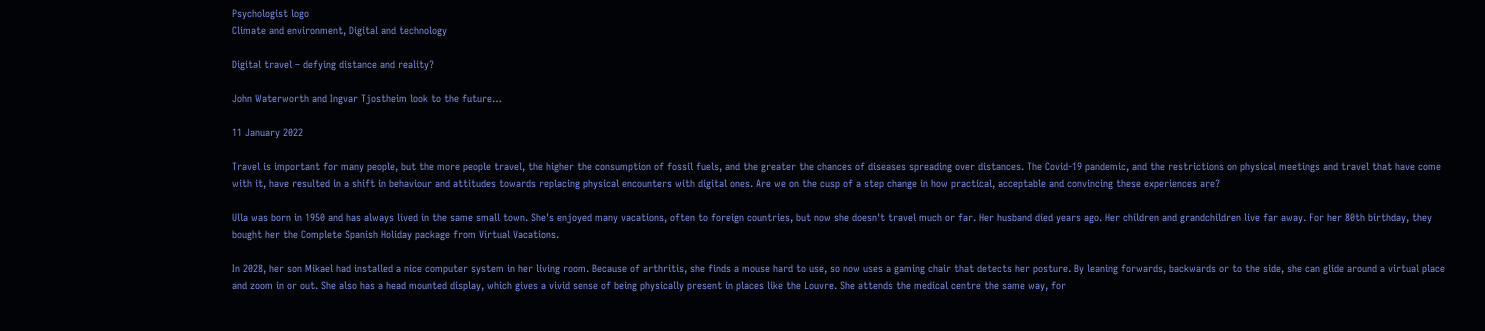Psychologist logo
Climate and environment, Digital and technology

Digital travel – defying distance and reality?

John Waterworth and Ingvar Tjostheim look to the future…

11 January 2022

Travel is important for many people, but the more people travel, the higher the consumption of fossil fuels, and the greater the chances of diseases spreading over distances. The Covid-19 pandemic, and the restrictions on physical meetings and travel that have come with it, have resulted in a shift in behaviour and attitudes towards replacing physical encounters with digital ones. Are we on the cusp of a step change in how practical, acceptable and convincing these experiences are?

Ulla was born in 1950 and has always lived in the same small town. She's enjoyed many vacations, often to foreign countries, but now she doesn't travel much or far. Her husband died years ago. Her children and grandchildren live far away. For her 80th birthday, they bought her the Complete Spanish Holiday package from Virtual Vacations.

In 2028, her son Mikael had installed a nice computer system in her living room. Because of arthritis, she finds a mouse hard to use, so now uses a gaming chair that detects her posture. By leaning forwards, backwards or to the side, she can glide around a virtual place and zoom in or out. She also has a head mounted display, which gives a vivid sense of being physically present in places like the Louvre. She attends the medical centre the same way, for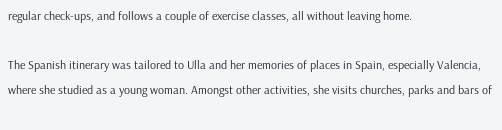regular check-ups, and follows a couple of exercise classes, all without leaving home.

The Spanish itinerary was tailored to Ulla and her memories of places in Spain, especially Valencia, where she studied as a young woman. Amongst other activities, she visits churches, parks and bars of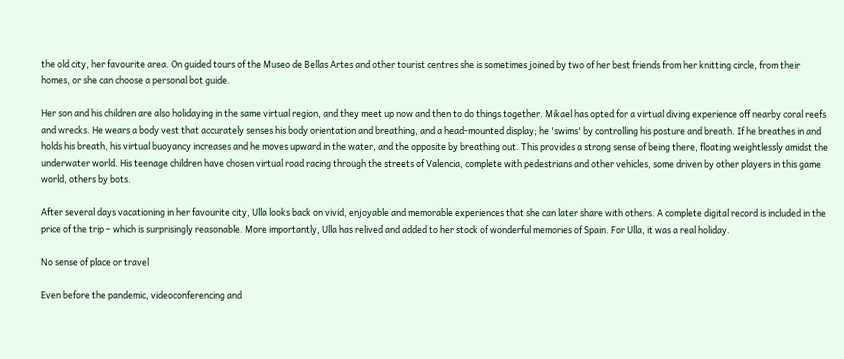the old city, her favourite area. On guided tours of the Museo de Bellas Artes and other tourist centres she is sometimes joined by two of her best friends from her knitting circle, from their homes, or she can choose a personal bot guide.

Her son and his children are also holidaying in the same virtual region, and they meet up now and then to do things together. Mikael has opted for a virtual diving experience off nearby coral reefs and wrecks. He wears a body vest that accurately senses his body orientation and breathing, and a head-mounted display; he 'swims' by controlling his posture and breath. If he breathes in and holds his breath, his virtual buoyancy increases and he moves upward in the water, and the opposite by breathing out. This provides a strong sense of being there, floating weightlessly amidst the underwater world. His teenage children have chosen virtual road racing through the streets of Valencia, complete with pedestrians and other vehicles, some driven by other players in this game world, others by bots.

After several days vacationing in her favourite city, Ulla looks back on vivid, enjoyable and memorable experiences that she can later share with others. A complete digital record is included in the price of the trip – which is surprisingly reasonable. More importantly, Ulla has relived and added to her stock of wonderful memories of Spain. For Ulla, it was a real holiday.

No sense of place or travel

Even before the pandemic, videoconferencing and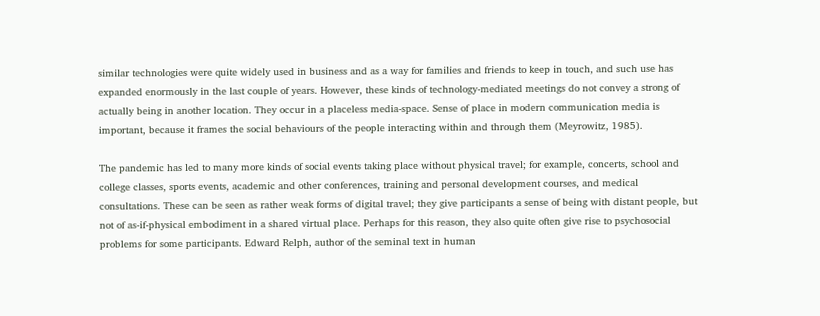similar technologies were quite widely used in business and as a way for families and friends to keep in touch, and such use has expanded enormously in the last couple of years. However, these kinds of technology-mediated meetings do not convey a strong of actually being in another location. They occur in a placeless media-space. Sense of place in modern communication media is important, because it frames the social behaviours of the people interacting within and through them (Meyrowitz, 1985).

The pandemic has led to many more kinds of social events taking place without physical travel; for example, concerts, school and college classes, sports events, academic and other conferences, training and personal development courses, and medical consultations. These can be seen as rather weak forms of digital travel; they give participants a sense of being with distant people, but not of as-if-physical embodiment in a shared virtual place. Perhaps for this reason, they also quite often give rise to psychosocial problems for some participants. Edward Relph, author of the seminal text in human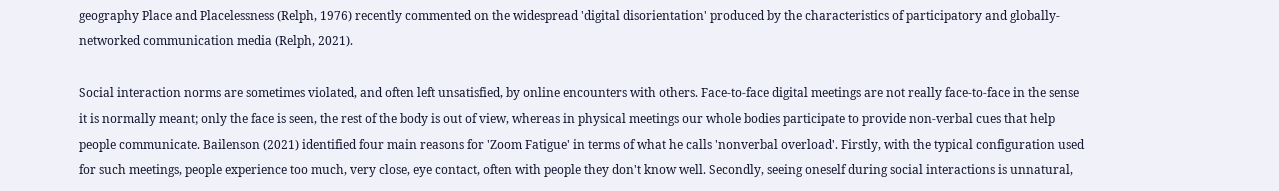geography Place and Placelessness (Relph, 1976) recently commented on the widespread 'digital disorientation' produced by the characteristics of participatory and globally-networked communication media (Relph, 2021).

Social interaction norms are sometimes violated, and often left unsatisfied, by online encounters with others. Face-to-face digital meetings are not really face-to-face in the sense it is normally meant; only the face is seen, the rest of the body is out of view, whereas in physical meetings our whole bodies participate to provide non-verbal cues that help people communicate. Bailenson (2021) identified four main reasons for 'Zoom Fatigue' in terms of what he calls 'nonverbal overload'. Firstly, with the typical configuration used for such meetings, people experience too much, very close, eye contact, often with people they don't know well. Secondly, seeing oneself during social interactions is unnatural,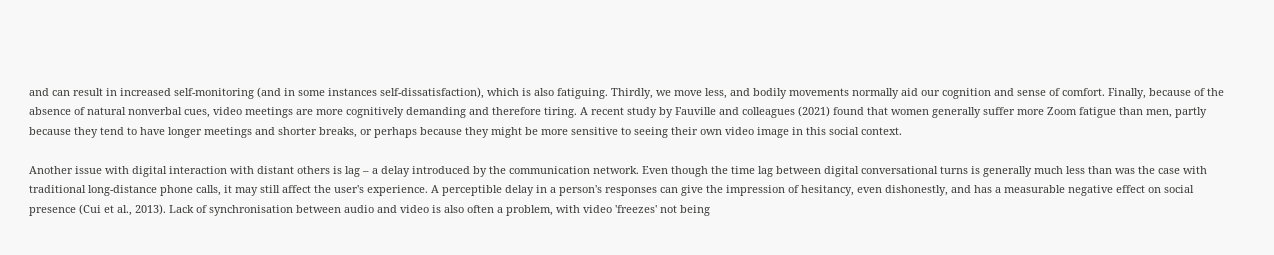and can result in increased self-monitoring (and in some instances self-dissatisfaction), which is also fatiguing. Thirdly, we move less, and bodily movements normally aid our cognition and sense of comfort. Finally, because of the absence of natural nonverbal cues, video meetings are more cognitively demanding and therefore tiring. A recent study by Fauville and colleagues (2021) found that women generally suffer more Zoom fatigue than men, partly because they tend to have longer meetings and shorter breaks, or perhaps because they might be more sensitive to seeing their own video image in this social context.

Another issue with digital interaction with distant others is lag – a delay introduced by the communication network. Even though the time lag between digital conversational turns is generally much less than was the case with traditional long-distance phone calls, it may still affect the user's experience. A perceptible delay in a person's responses can give the impression of hesitancy, even dishonestly, and has a measurable negative effect on social presence (Cui et al., 2013). Lack of synchronisation between audio and video is also often a problem, with video 'freezes' not being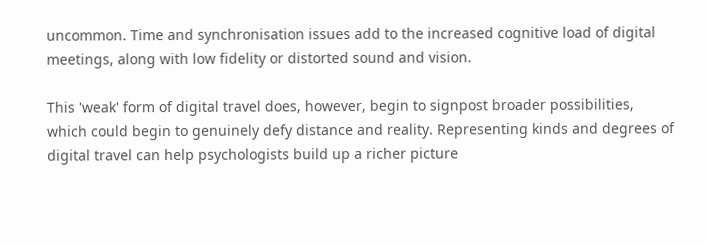uncommon. Time and synchronisation issues add to the increased cognitive load of digital meetings, along with low fidelity or distorted sound and vision.

This 'weak' form of digital travel does, however, begin to signpost broader possibilities, which could begin to genuinely defy distance and reality. Representing kinds and degrees of digital travel can help psychologists build up a richer picture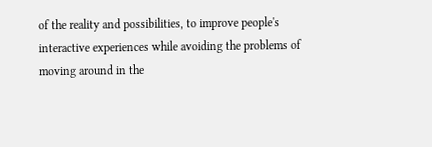of the reality and possibilities, to improve people's interactive experiences while avoiding the problems of moving around in the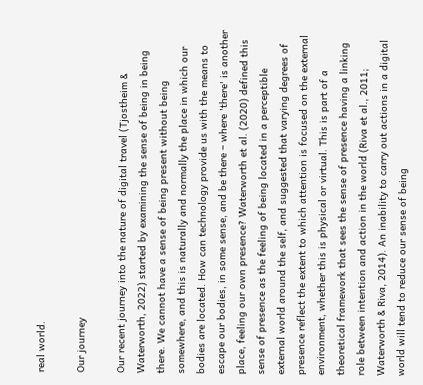real world.

Our journey

Our recent journey into the nature of digital travel (Tjostheim & Waterworth, 2022) started by examining the sense of being in being there. We cannot have a sense of being present without being somewhere, and this is naturally and normally the place in which our bodies are located. How can technology provide us with the means to escape our bodies, in some sense, and be there – where 'there' is another place, feeling our own presence? Waterworth et al. (2020) defined this sense of presence as the feeling of being located in a perceptible external world around the self, and suggested that varying degrees of presence reflect the extent to which attention is focused on the external environment, whether this is physical or virtual. This is part of a theoretical framework that sees the sense of presence having a linking role between intention and action in the world (Riva et al., 2011; Waterworth & Riva, 2014). An inability to carry out actions in a digital world will tend to reduce our sense of being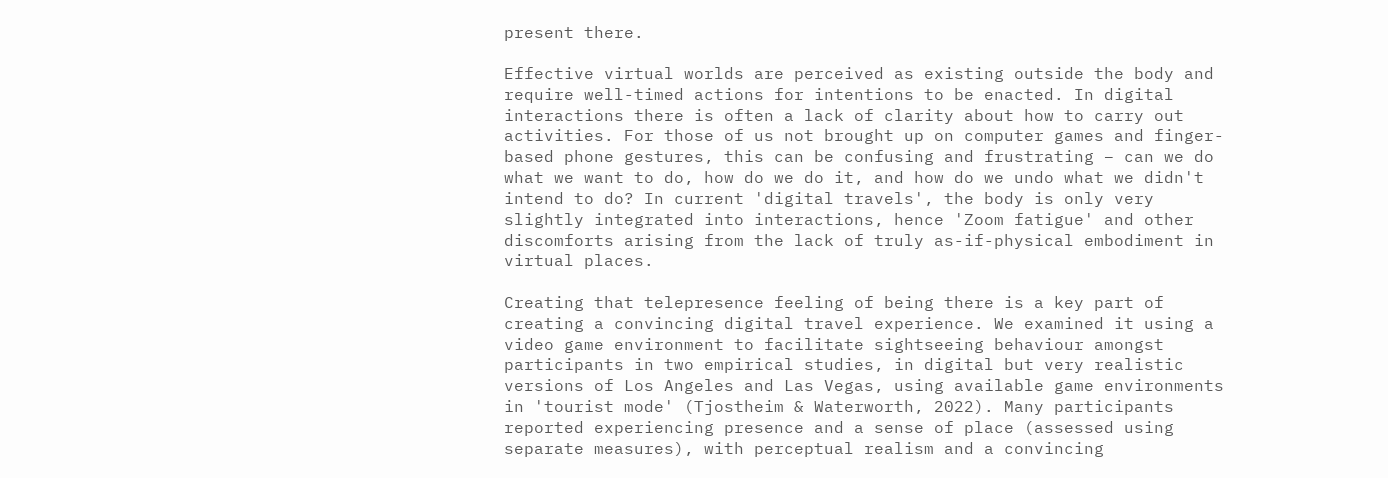present there.

Effective virtual worlds are perceived as existing outside the body and require well-timed actions for intentions to be enacted. In digital interactions there is often a lack of clarity about how to carry out activities. For those of us not brought up on computer games and finger-based phone gestures, this can be confusing and frustrating – can we do what we want to do, how do we do it, and how do we undo what we didn't intend to do? In current 'digital travels', the body is only very slightly integrated into interactions, hence 'Zoom fatigue' and other discomforts arising from the lack of truly as-if-physical embodiment in virtual places.

Creating that telepresence feeling of being there is a key part of creating a convincing digital travel experience. We examined it using a video game environment to facilitate sightseeing behaviour amongst participants in two empirical studies, in digital but very realistic versions of Los Angeles and Las Vegas, using available game environments in 'tourist mode' (Tjostheim & Waterworth, 2022). Many participants reported experiencing presence and a sense of place (assessed using separate measures), with perceptual realism and a convincing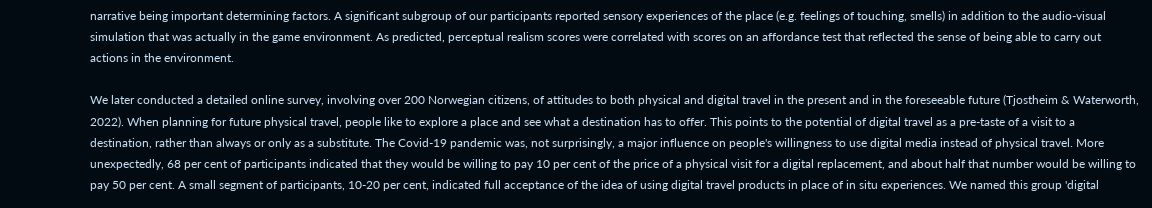narrative being important determining factors. A significant subgroup of our participants reported sensory experiences of the place (e.g. feelings of touching, smells) in addition to the audio-visual simulation that was actually in the game environment. As predicted, perceptual realism scores were correlated with scores on an affordance test that reflected the sense of being able to carry out actions in the environment.

We later conducted a detailed online survey, involving over 200 Norwegian citizens, of attitudes to both physical and digital travel in the present and in the foreseeable future (Tjostheim & Waterworth, 2022). When planning for future physical travel, people like to explore a place and see what a destination has to offer. This points to the potential of digital travel as a pre-taste of a visit to a destination, rather than always or only as a substitute. The Covid-19 pandemic was, not surprisingly, a major influence on people's willingness to use digital media instead of physical travel. More unexpectedly, 68 per cent of participants indicated that they would be willing to pay 10 per cent of the price of a physical visit for a digital replacement, and about half that number would be willing to pay 50 per cent. A small segment of participants, 10-20 per cent, indicated full acceptance of the idea of using digital travel products in place of in situ experiences. We named this group 'digital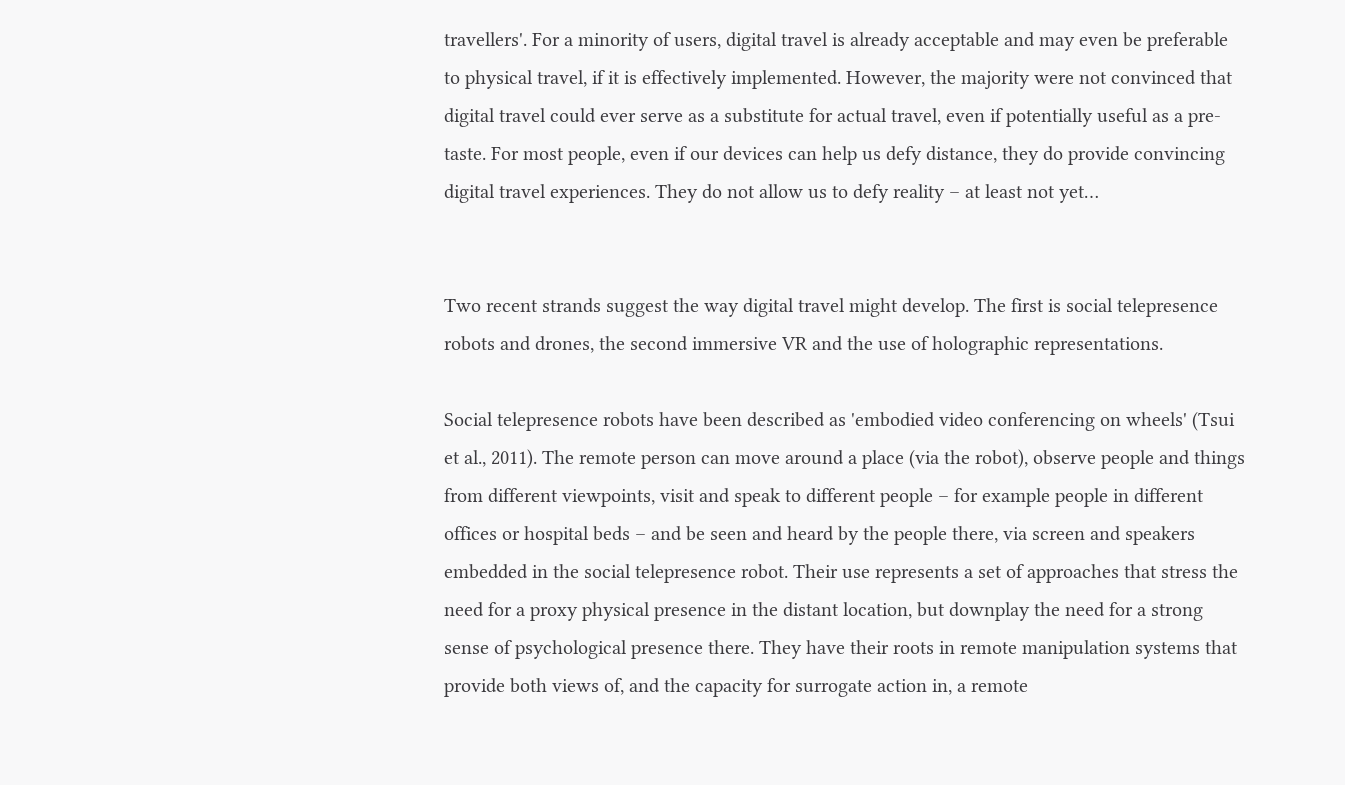travellers'. For a minority of users, digital travel is already acceptable and may even be preferable to physical travel, if it is effectively implemented. However, the majority were not convinced that digital travel could ever serve as a substitute for actual travel, even if potentially useful as a pre-taste. For most people, even if our devices can help us defy distance, they do provide convincing digital travel experiences. They do not allow us to defy reality – at least not yet…


Two recent strands suggest the way digital travel might develop. The first is social telepresence robots and drones, the second immersive VR and the use of holographic representations.

Social telepresence robots have been described as 'embodied video conferencing on wheels' (Tsui et al., 2011). The remote person can move around a place (via the robot), observe people and things from different viewpoints, visit and speak to different people – for example people in different offices or hospital beds – and be seen and heard by the people there, via screen and speakers embedded in the social telepresence robot. Their use represents a set of approaches that stress the need for a proxy physical presence in the distant location, but downplay the need for a strong sense of psychological presence there. They have their roots in remote manipulation systems that provide both views of, and the capacity for surrogate action in, a remote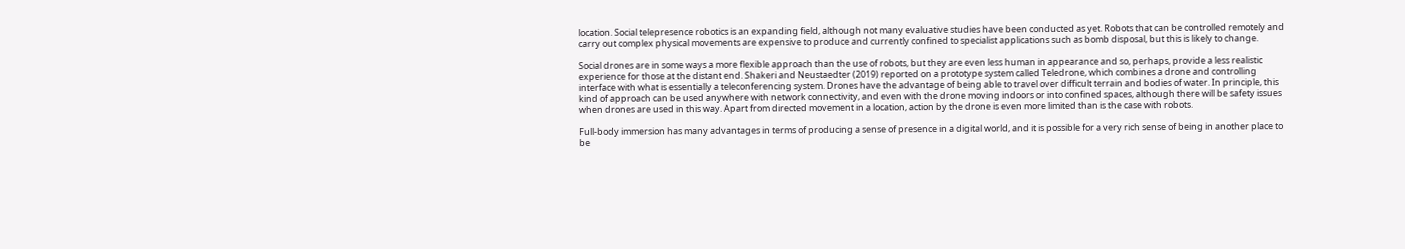location. Social telepresence robotics is an expanding field, although not many evaluative studies have been conducted as yet. Robots that can be controlled remotely and carry out complex physical movements are expensive to produce and currently confined to specialist applications such as bomb disposal, but this is likely to change.

Social drones are in some ways a more flexible approach than the use of robots, but they are even less human in appearance and so, perhaps, provide a less realistic experience for those at the distant end. Shakeri and Neustaedter (2019) reported on a prototype system called Teledrone, which combines a drone and controlling interface with what is essentially a teleconferencing system. Drones have the advantage of being able to travel over difficult terrain and bodies of water. In principle, this kind of approach can be used anywhere with network connectivity, and even with the drone moving indoors or into confined spaces, although there will be safety issues when drones are used in this way. Apart from directed movement in a location, action by the drone is even more limited than is the case with robots.

Full-body immersion has many advantages in terms of producing a sense of presence in a digital world, and it is possible for a very rich sense of being in another place to be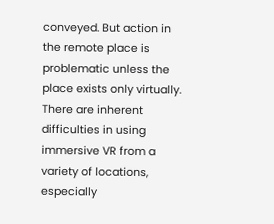conveyed. But action in the remote place is problematic unless the place exists only virtually. There are inherent difficulties in using immersive VR from a variety of locations, especially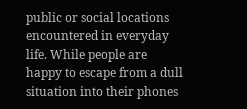public or social locations encountered in everyday life. While people are happy to escape from a dull situation into their phones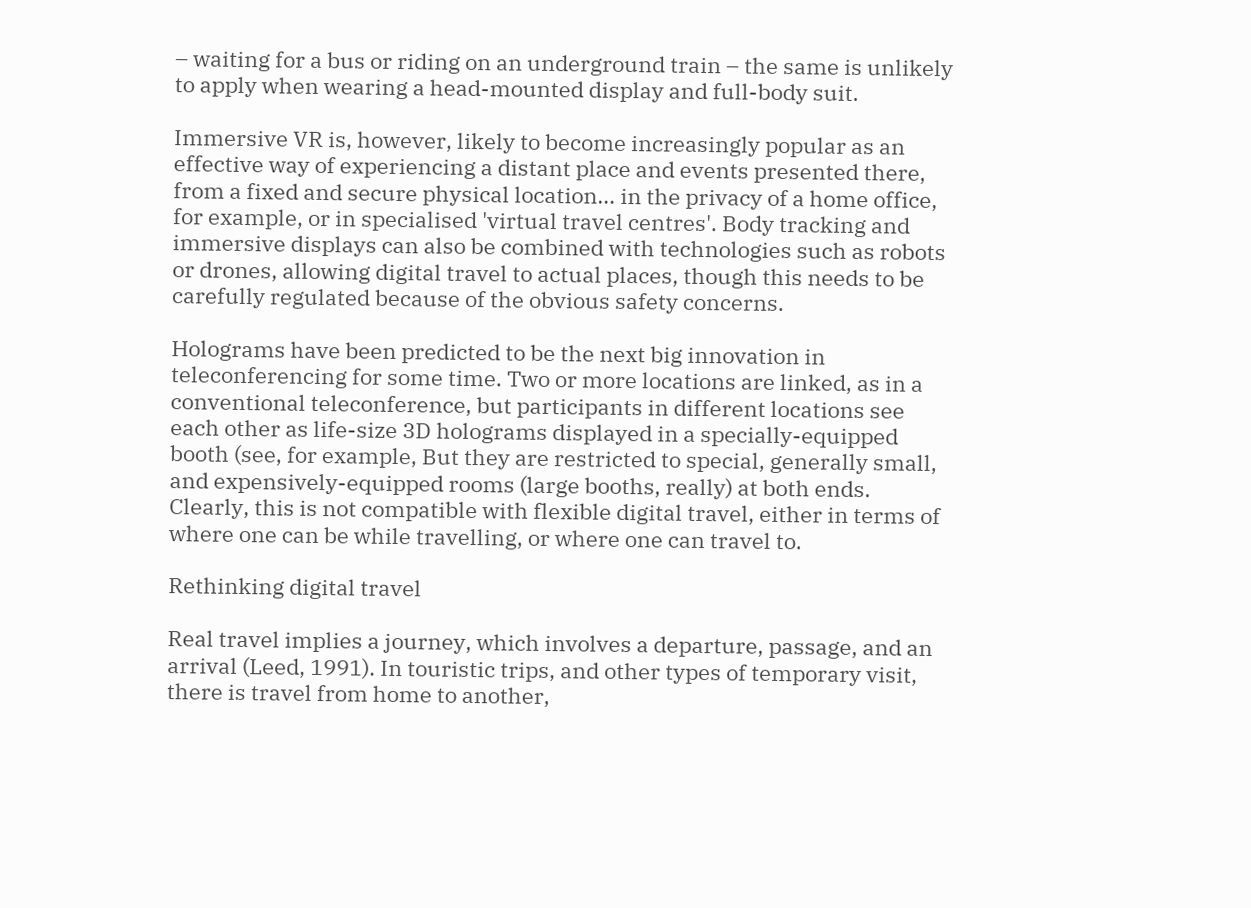– waiting for a bus or riding on an underground train – the same is unlikely to apply when wearing a head-mounted display and full-body suit.

Immersive VR is, however, likely to become increasingly popular as an effective way of experiencing a distant place and events presented there, from a fixed and secure physical location… in the privacy of a home office, for example, or in specialised 'virtual travel centres'. Body tracking and immersive displays can also be combined with technologies such as robots or drones, allowing digital travel to actual places, though this needs to be carefully regulated because of the obvious safety concerns.

Holograms have been predicted to be the next big innovation in teleconferencing for some time. Two or more locations are linked, as in a conventional teleconference, but participants in different locations see each other as life-size 3D holograms displayed in a specially-equipped booth (see, for example, But they are restricted to special, generally small, and expensively-equipped rooms (large booths, really) at both ends. Clearly, this is not compatible with flexible digital travel, either in terms of where one can be while travelling, or where one can travel to.

Rethinking digital travel

Real travel implies a journey, which involves a departure, passage, and an arrival (Leed, 1991). In touristic trips, and other types of temporary visit, there is travel from home to another,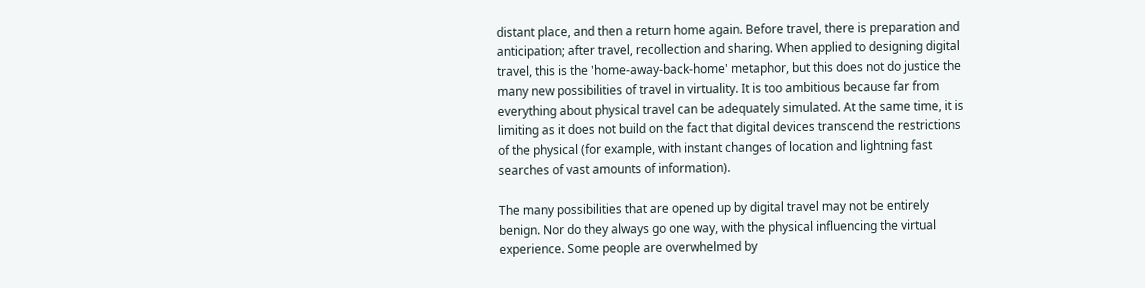distant place, and then a return home again. Before travel, there is preparation and anticipation; after travel, recollection and sharing. When applied to designing digital travel, this is the 'home-away-back-home' metaphor, but this does not do justice the many new possibilities of travel in virtuality. It is too ambitious because far from everything about physical travel can be adequately simulated. At the same time, it is limiting as it does not build on the fact that digital devices transcend the restrictions of the physical (for example, with instant changes of location and lightning fast searches of vast amounts of information).

The many possibilities that are opened up by digital travel may not be entirely benign. Nor do they always go one way, with the physical influencing the virtual experience. Some people are overwhelmed by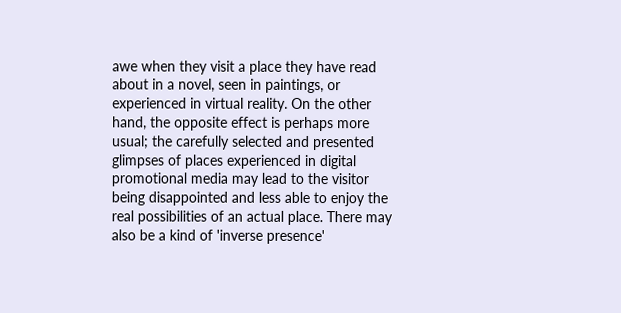awe when they visit a place they have read about in a novel, seen in paintings, or experienced in virtual reality. On the other hand, the opposite effect is perhaps more usual; the carefully selected and presented glimpses of places experienced in digital promotional media may lead to the visitor being disappointed and less able to enjoy the real possibilities of an actual place. There may also be a kind of 'inverse presence'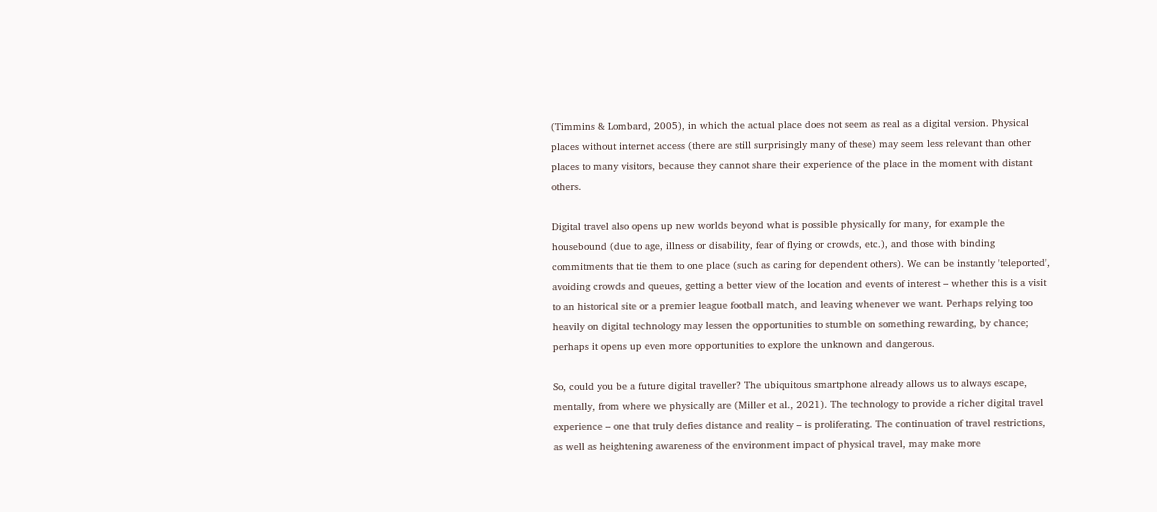(Timmins & Lombard, 2005), in which the actual place does not seem as real as a digital version. Physical places without internet access (there are still surprisingly many of these) may seem less relevant than other places to many visitors, because they cannot share their experience of the place in the moment with distant others.

Digital travel also opens up new worlds beyond what is possible physically for many, for example the housebound (due to age, illness or disability, fear of flying or crowds, etc.), and those with binding commitments that tie them to one place (such as caring for dependent others). We can be instantly 'teleported', avoiding crowds and queues, getting a better view of the location and events of interest – whether this is a visit to an historical site or a premier league football match, and leaving whenever we want. Perhaps relying too heavily on digital technology may lessen the opportunities to stumble on something rewarding, by chance; perhaps it opens up even more opportunities to explore the unknown and dangerous.

So, could you be a future digital traveller? The ubiquitous smartphone already allows us to always escape, mentally, from where we physically are (Miller et al., 2021). The technology to provide a richer digital travel experience – one that truly defies distance and reality – is proliferating. The continuation of travel restrictions, as well as heightening awareness of the environment impact of physical travel, may make more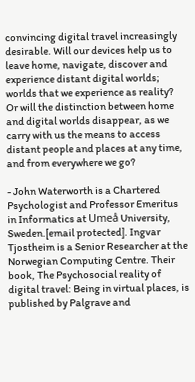convincing digital travel increasingly desirable. Will our devices help us to leave home, navigate, discover and experience distant digital worlds; worlds that we experience as reality? Or will the distinction between home and digital worlds disappear, as we carry with us the means to access distant people and places at any time, and from everywhere we go?

- John Waterworth is a Chartered Psychologist and Professor Emeritus in Informatics at Umeå University, Sweden.[email protected]. Ingvar Tjostheim is a Senior Researcher at the Norwegian Computing Centre. Their book, The Psychosocial reality of digital travel: Being in virtual places, is published by Palgrave and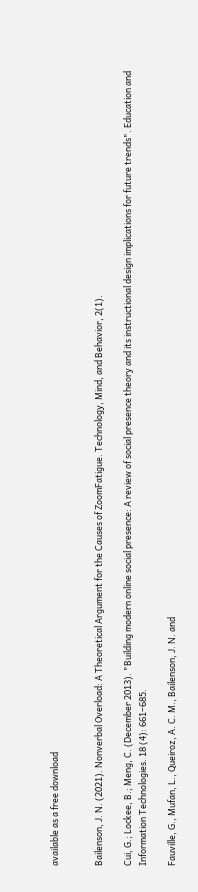available as a free download


Bailenson, J. N. (2021). Nonverbal Overload: A Theoretical Argument for the Causes of ZoomFatigue. Technology, Mind, and Behavior, 2(1).

Cui, G.; Lockee, B.; Meng, C. (December 2013). "Building modern online social presence: A review of social presence theory and its instructional design implications for future trends". Education and Information Technologies. 18 (4): 661–685.

Fauville, G., Mufan, L., Queiroz, A. C. M., Bailenson, J. N. and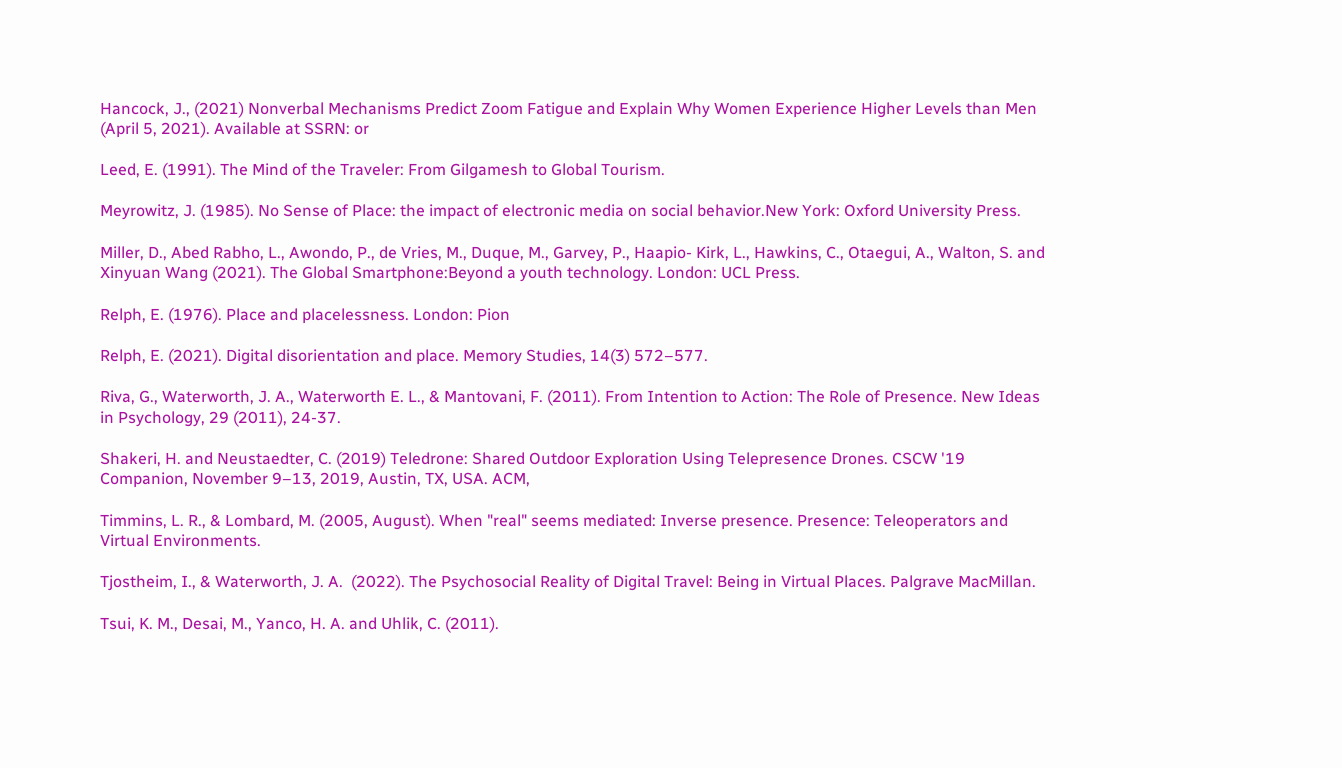Hancock, J., (2021) Nonverbal Mechanisms Predict Zoom Fatigue and Explain Why Women Experience Higher Levels than Men (April 5, 2021). Available at SSRN: or

Leed, E. (1991). The Mind of the Traveler: From Gilgamesh to Global Tourism.

Meyrowitz, J. (1985). No Sense of Place: the impact of electronic media on social behavior.New York: Oxford University Press.

Miller, D., Abed Rabho, L., Awondo, P., de Vries, M., Duque, M., Garvey, P., Haapio- Kirk, L., Hawkins, C., Otaegui, A., Walton, S. and Xinyuan Wang (2021). The Global Smartphone:Beyond a youth technology. London: UCL Press.

Relph, E. (1976). Place and placelessness. London: Pion

Relph, E. (2021). Digital disorientation and place. Memory Studies, 14(3) 572–577.

Riva, G., Waterworth, J. A., Waterworth E. L., & Mantovani, F. (2011). From Intention to Action: The Role of Presence. New Ideas in Psychology, 29 (2011), 24-37.

Shakeri, H. and Neustaedter, C. (2019) Teledrone: Shared Outdoor Exploration Using Telepresence Drones. CSCW '19 Companion, November 9–13, 2019, Austin, TX, USA. ACM,

Timmins, L. R., & Lombard, M. (2005, August). When "real" seems mediated: Inverse presence. Presence: Teleoperators and Virtual Environments.

Tjostheim, I., & Waterworth, J. A.  (2022). The Psychosocial Reality of Digital Travel: Being in Virtual Places. Palgrave MacMillan.

Tsui, K. M., Desai, M., Yanco, H. A. and Uhlik, C. (2011).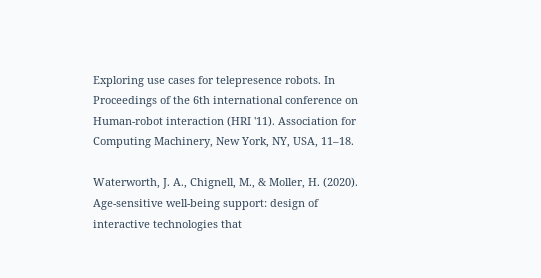Exploring use cases for telepresence robots. In Proceedings of the 6th international conference on Human-robot interaction (HRI '11). Association for Computing Machinery, New York, NY, USA, 11–18.

Waterworth, J. A., Chignell, M., & Moller, H. (2020). Age-sensitive well-being support: design of interactive technologies that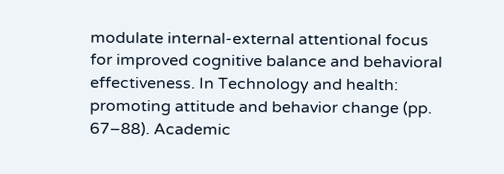modulate internal-external attentional focus for improved cognitive balance and behavioral effectiveness. In Technology and health: promoting attitude and behavior change (pp. 67–88). Academic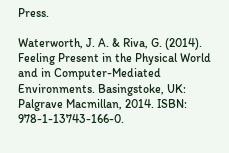Press.

Waterworth, J. A. & Riva, G. (2014). Feeling Present in the Physical World and in Computer-Mediated Environments. Basingstoke, UK: Palgrave Macmillan, 2014. ISBN: 978-1-13743-166-0.